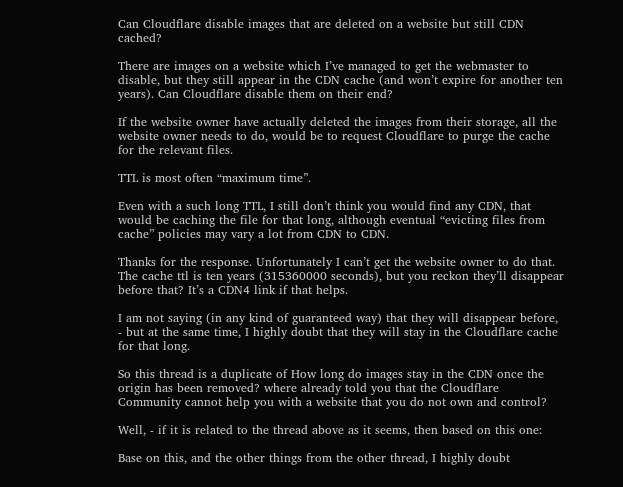Can Cloudflare disable images that are deleted on a website but still CDN cached?

There are images on a website which I’ve managed to get the webmaster to disable, but they still appear in the CDN cache (and won’t expire for another ten years). Can Cloudflare disable them on their end?

If the website owner have actually deleted the images from their storage, all the website owner needs to do, would be to request Cloudflare to purge the cache for the relevant files.

TTL is most often “maximum time”.

Even with a such long TTL, I still don’t think you would find any CDN, that would be caching the file for that long, although eventual “evicting files from cache” policies may vary a lot from CDN to CDN.

Thanks for the response. Unfortunately I can’t get the website owner to do that. The cache ttl is ten years (315360000 seconds), but you reckon they’ll disappear before that? It’s a CDN4 link if that helps.

I am not saying (in any kind of guaranteed way) that they will disappear before, - but at the same time, I highly doubt that they will stay in the Cloudflare cache for that long.

So this thread is a duplicate of How long do images stay in the CDN once the origin has been removed? where already told you that the Cloudflare Community cannot help you with a website that you do not own and control?

Well, - if it is related to the thread above as it seems, then based on this one:

Base on this, and the other things from the other thread, I highly doubt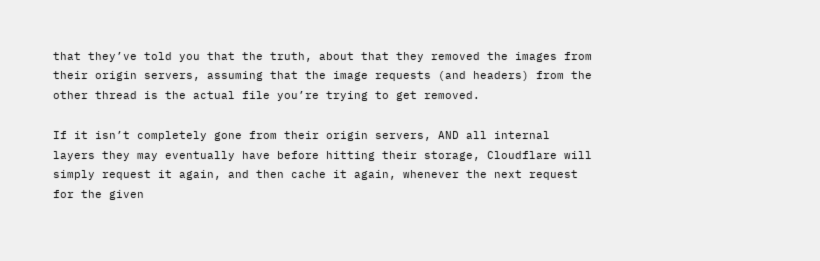that they’ve told you that the truth, about that they removed the images from their origin servers, assuming that the image requests (and headers) from the other thread is the actual file you’re trying to get removed.

If it isn’t completely gone from their origin servers, AND all internal layers they may eventually have before hitting their storage, Cloudflare will simply request it again, and then cache it again, whenever the next request for the given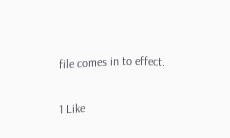file comes in to effect.

1 Like